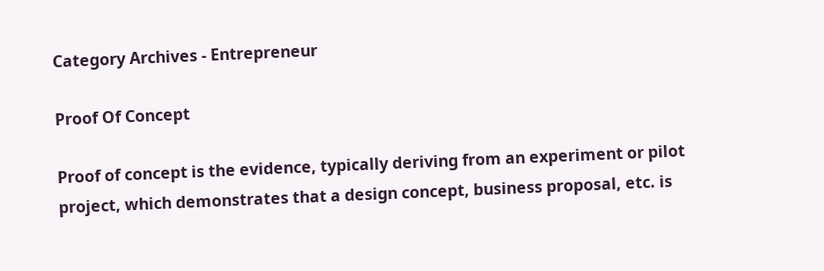Category Archives - Entrepreneur

Proof Of Concept

Proof of concept is the evidence, typically deriving from an experiment or pilot project, which demonstrates that a design concept, business proposal, etc. is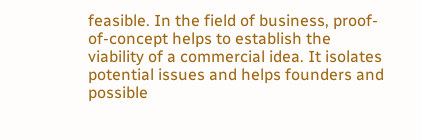feasible. In the field of business, proof-of-concept helps to establish the viability of a commercial idea. It isolates potential issues and helps founders and possible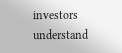investors understand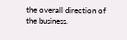the overall direction of the business.